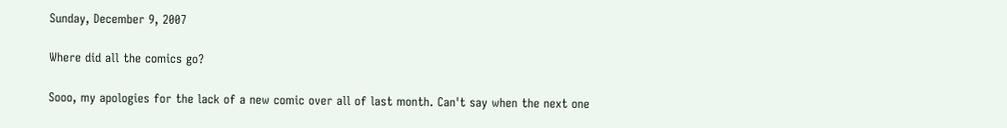Sunday, December 9, 2007

Where did all the comics go?

Sooo, my apologies for the lack of a new comic over all of last month. Can't say when the next one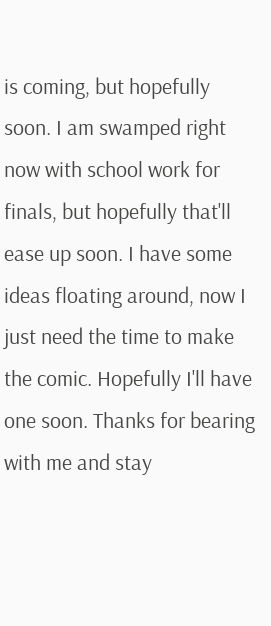is coming, but hopefully soon. I am swamped right now with school work for finals, but hopefully that'll ease up soon. I have some ideas floating around, now I just need the time to make the comic. Hopefully I'll have one soon. Thanks for bearing with me and stay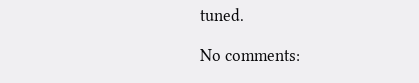tuned.

No comments: